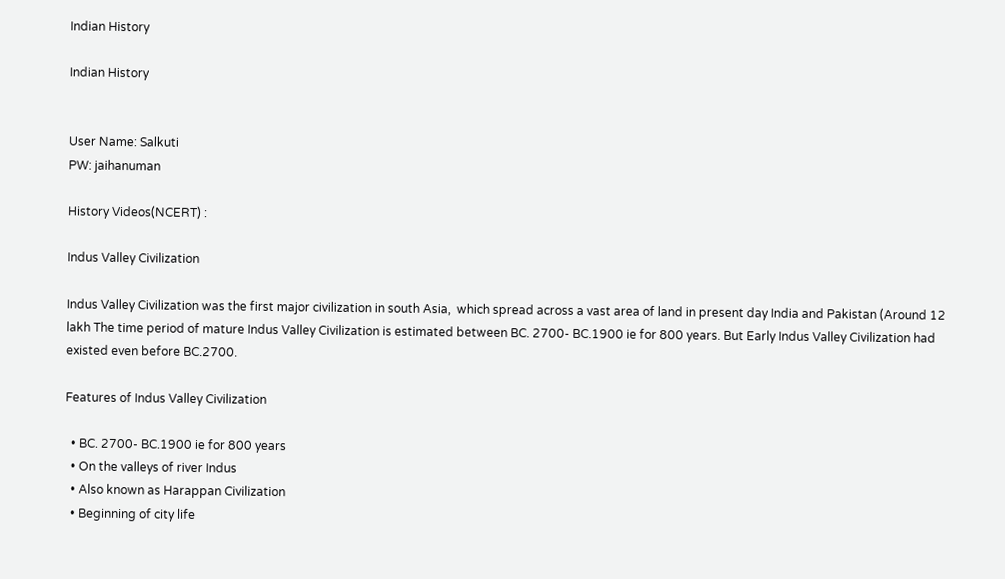Indian History

Indian History


User Name: Salkuti
PW: jaihanuman

History Videos(NCERT) :

Indus Valley Civilization

Indus Valley Civilization was the first major civilization in south Asia,  which spread across a vast area of land in present day India and Pakistan (Around 12 lakh The time period of mature Indus Valley Civilization is estimated between BC. 2700- BC.1900 ie for 800 years. But Early Indus Valley Civilization had existed even before BC.2700.

Features of Indus Valley Civilization

  • BC. 2700- BC.1900 ie for 800 years
  • On the valleys of river Indus
  • Also known as Harappan Civilization
  • Beginning of city life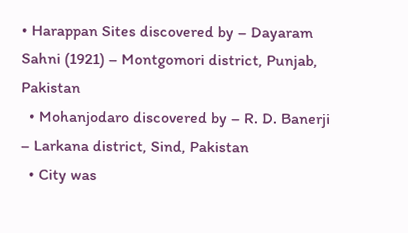• Harappan Sites discovered by – Dayaram Sahni (1921) – Montgomori district, Punjab, Pakistan
  • Mohanjodaro discovered by – R. D. Banerji – Larkana district, Sind, Pakistan
  • City was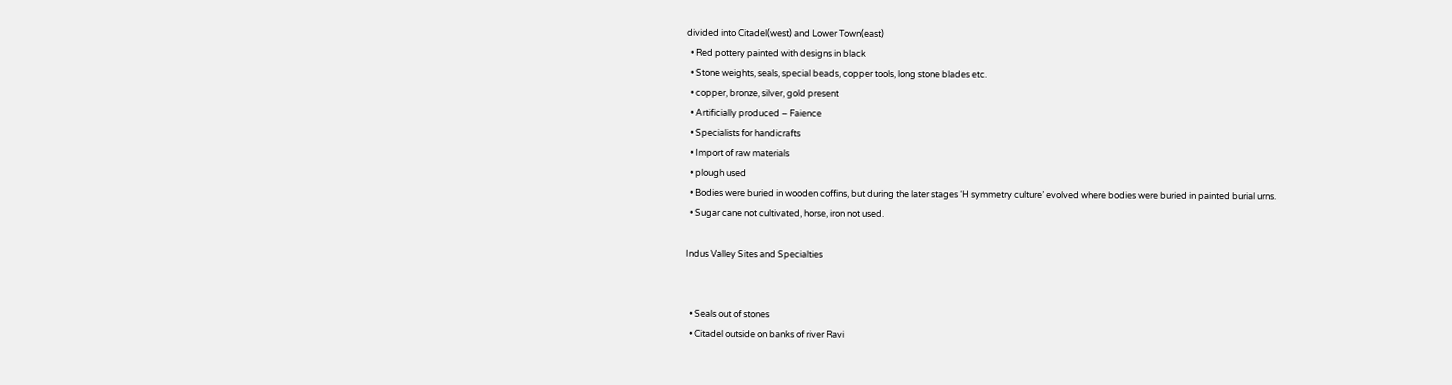divided into Citadel(west) and Lower Town(east)
  • Red pottery painted with designs in black
  • Stone weights, seals, special beads, copper tools, long stone blades etc.
  • copper, bronze, silver, gold present
  • Artificially produced – Faience
  • Specialists for handicrafts
  • Import of raw materials
  • plough used
  • Bodies were buried in wooden coffins, but during the later stages ‘H symmetry culture’ evolved where bodies were buried in painted burial urns.
  • Sugar cane not cultivated, horse, iron not used.

Indus Valley Sites and Specialties


  • Seals out of stones
  • Citadel outside on banks of river Ravi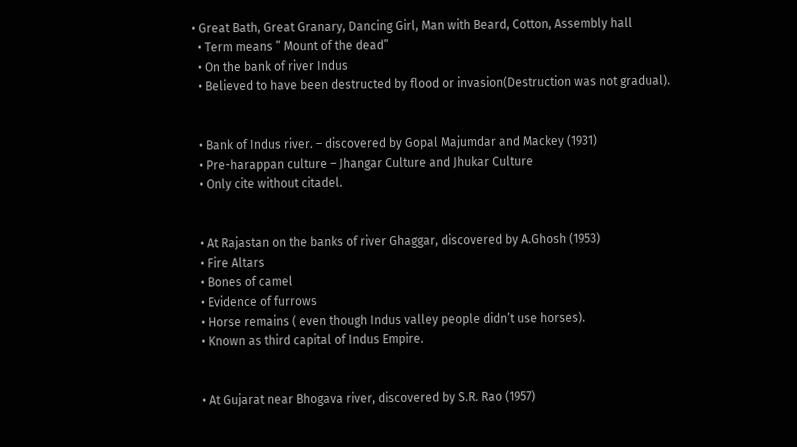• Great Bath, Great Granary, Dancing Girl, Man with Beard, Cotton, Assembly hall
  • Term means ” Mount of the dead”
  • On the bank of river Indus
  • Believed to have been destructed by flood or invasion(Destruction was not gradual).


  • Bank of Indus river. – discovered by Gopal Majumdar and Mackey (1931)
  • Pre-harappan culture – Jhangar Culture and Jhukar Culture
  • Only cite without citadel.


  • At Rajastan on the banks of river Ghaggar, discovered by A.Ghosh (1953)
  • Fire Altars
  • Bones of camel
  • Evidence of furrows
  • Horse remains ( even though Indus valley people didn’t use horses).
  • Known as third capital of Indus Empire.


  • At Gujarat near Bhogava river, discovered by S.R. Rao (1957)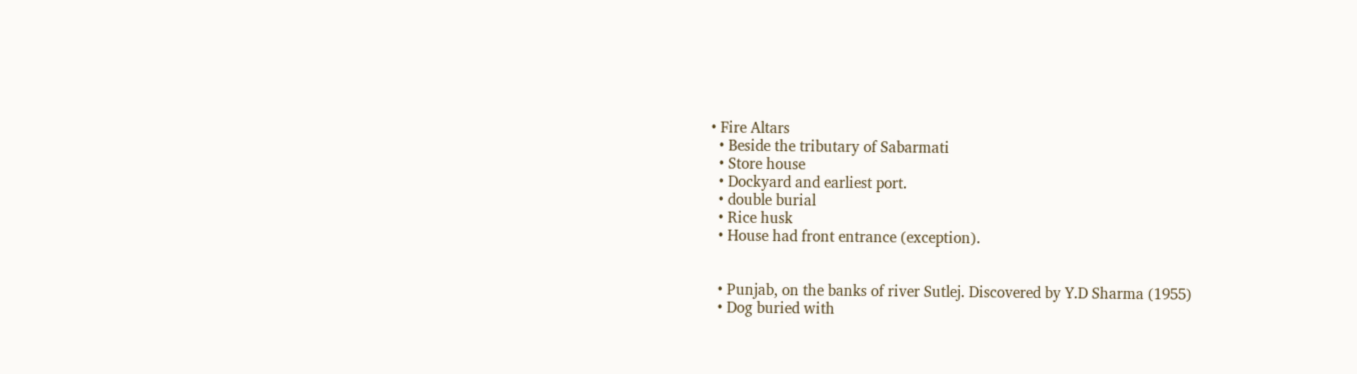• Fire Altars
  • Beside the tributary of Sabarmati
  • Store house
  • Dockyard and earliest port.
  • double burial
  • Rice husk
  • House had front entrance (exception).


  • Punjab, on the banks of river Sutlej. Discovered by Y.D Sharma (1955)
  • Dog buried with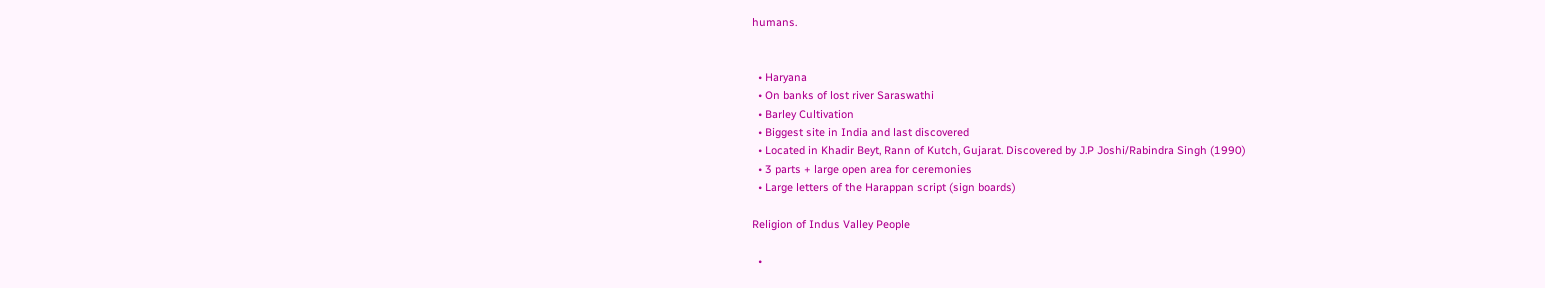humans.


  • Haryana
  • On banks of lost river Saraswathi
  • Barley Cultivation
  • Biggest site in India and last discovered
  • Located in Khadir Beyt, Rann of Kutch, Gujarat. Discovered by J.P Joshi/Rabindra Singh (1990)
  • 3 parts + large open area for ceremonies
  • Large letters of the Harappan script (sign boards)

Religion of Indus Valley People

  •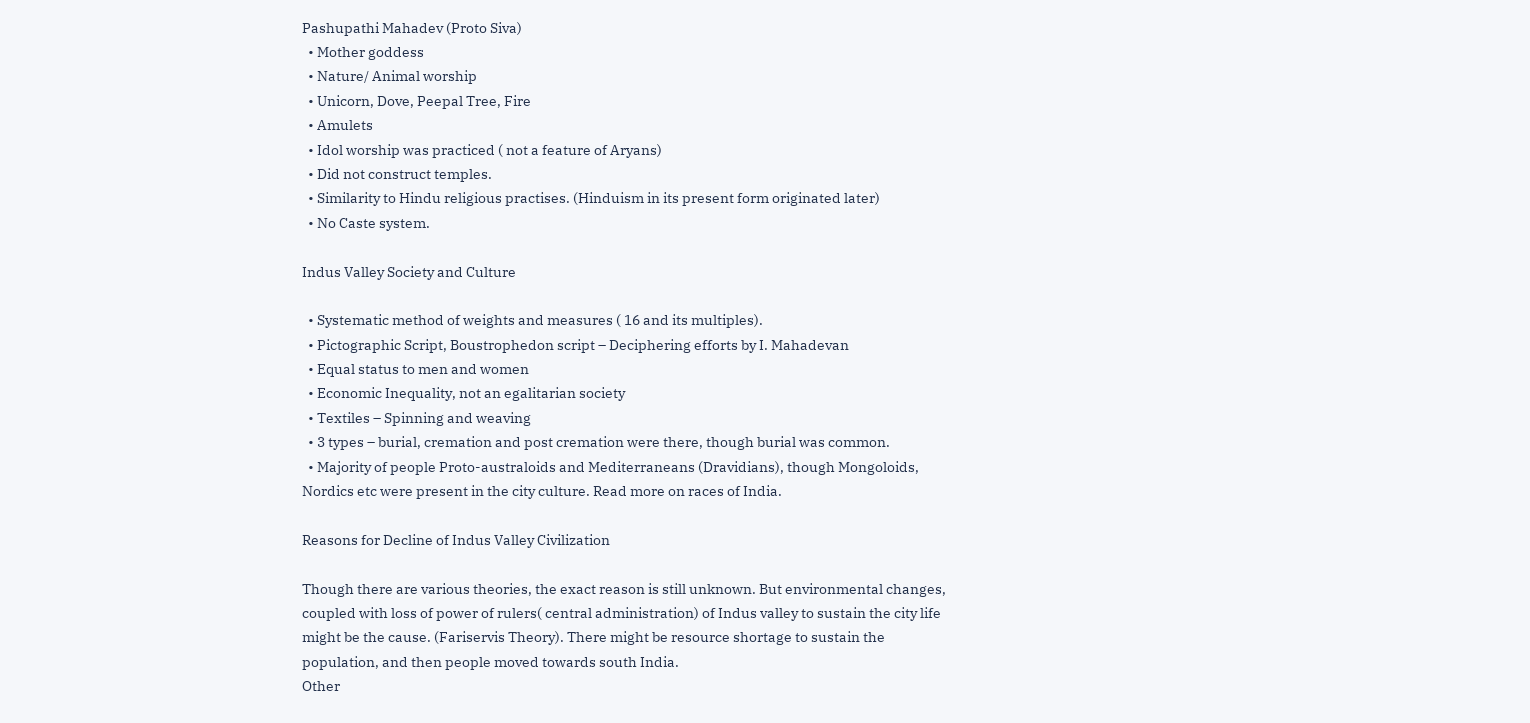Pashupathi Mahadev (Proto Siva)
  • Mother goddess
  • Nature/ Animal worship
  • Unicorn, Dove, Peepal Tree, Fire
  • Amulets
  • Idol worship was practiced ( not a feature of Aryans)
  • Did not construct temples.
  • Similarity to Hindu religious practises. (Hinduism in its present form originated later)
  • No Caste system.

Indus Valley Society and Culture

  • Systematic method of weights and measures ( 16 and its multiples).
  • Pictographic Script, Boustrophedon script – Deciphering efforts by I. Mahadevan
  • Equal status to men and women
  • Economic Inequality, not an egalitarian society
  • Textiles – Spinning and weaving
  • 3 types – burial, cremation and post cremation were there, though burial was common.
  • Majority of people Proto-australoids and Mediterraneans (Dravidians), though Mongoloids, Nordics etc were present in the city culture. Read more on races of India.

Reasons for Decline of Indus Valley Civilization

Though there are various theories, the exact reason is still unknown. But environmental changes, coupled with loss of power of rulers( central administration) of Indus valley to sustain the city life might be the cause. (Fariservis Theory). There might be resource shortage to sustain the population, and then people moved towards south India.
Other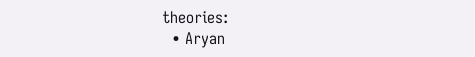theories:
  • Aryan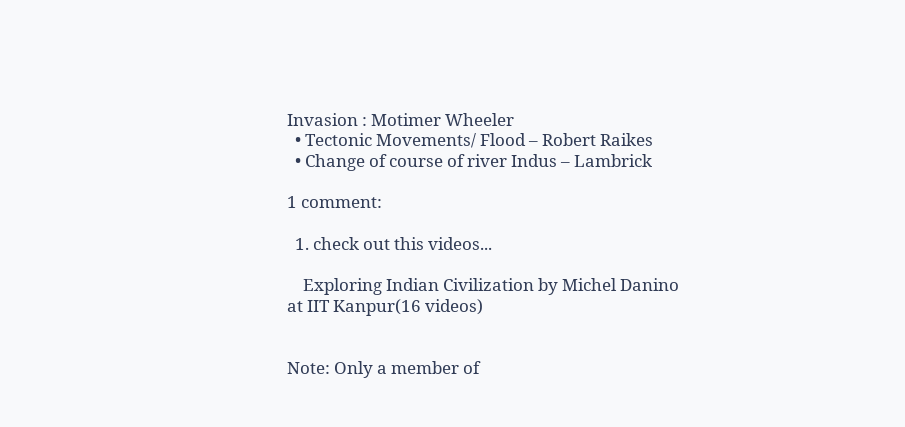Invasion : Motimer Wheeler
  • Tectonic Movements/ Flood – Robert Raikes
  • Change of course of river Indus – Lambrick

1 comment:

  1. check out this videos...

    Exploring Indian Civilization by Michel Danino at IIT Kanpur(16 videos)


Note: Only a member of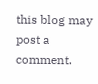this blog may post a comment.